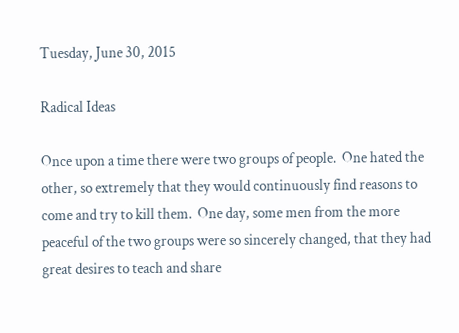Tuesday, June 30, 2015

Radical Ideas

Once upon a time there were two groups of people.  One hated the other, so extremely that they would continuously find reasons to come and try to kill them.  One day, some men from the more peaceful of the two groups were so sincerely changed, that they had great desires to teach and share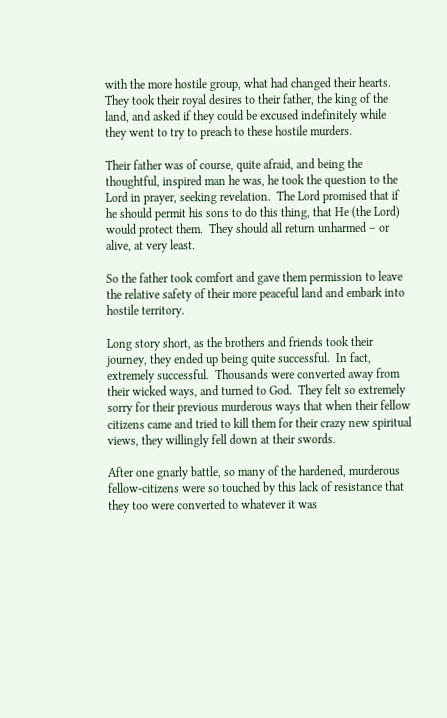with the more hostile group, what had changed their hearts.  They took their royal desires to their father, the king of the land, and asked if they could be excused indefinitely while they went to try to preach to these hostile murders.

Their father was of course, quite afraid, and being the thoughtful, inspired man he was, he took the question to the Lord in prayer, seeking revelation.  The Lord promised that if he should permit his sons to do this thing, that He (the Lord) would protect them.  They should all return unharmed – or alive, at very least.

So the father took comfort and gave them permission to leave the relative safety of their more peaceful land and embark into hostile territory.

Long story short, as the brothers and friends took their journey, they ended up being quite successful.  In fact, extremely successful.  Thousands were converted away from their wicked ways, and turned to God.  They felt so extremely sorry for their previous murderous ways that when their fellow citizens came and tried to kill them for their crazy new spiritual views, they willingly fell down at their swords.

After one gnarly battle, so many of the hardened, murderous fellow-citizens were so touched by this lack of resistance that they too were converted to whatever it was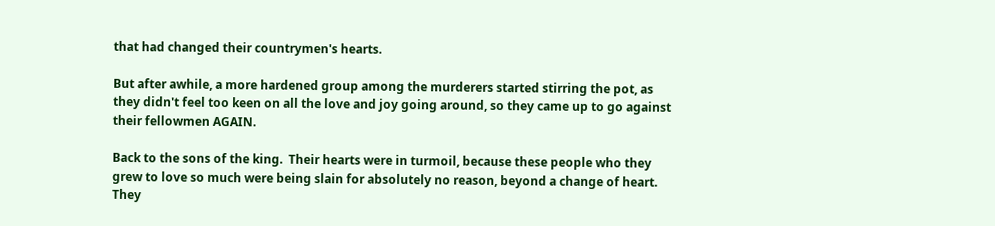that had changed their countrymen's hearts.

But after awhile, a more hardened group among the murderers started stirring the pot, as they didn't feel too keen on all the love and joy going around, so they came up to go against their fellowmen AGAIN.

Back to the sons of the king.  Their hearts were in turmoil, because these people who they grew to love so much were being slain for absolutely no reason, beyond a change of heart.  They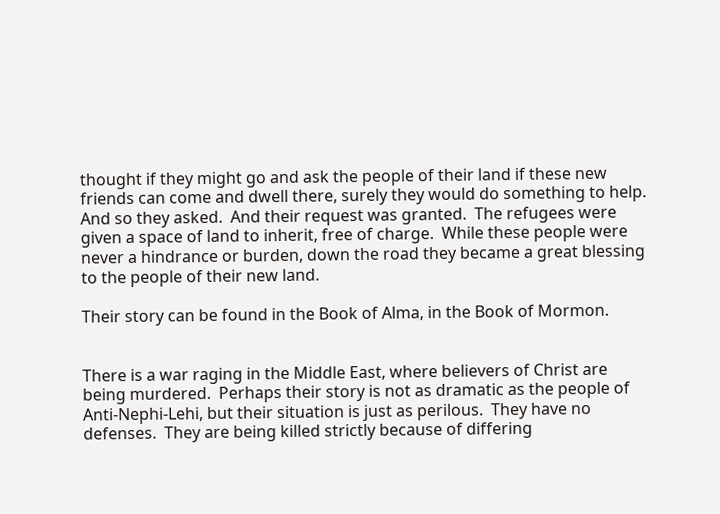thought if they might go and ask the people of their land if these new friends can come and dwell there, surely they would do something to help.  And so they asked.  And their request was granted.  The refugees were given a space of land to inherit, free of charge.  While these people were never a hindrance or burden, down the road they became a great blessing to the people of their new land.

Their story can be found in the Book of Alma, in the Book of Mormon.


There is a war raging in the Middle East, where believers of Christ are being murdered.  Perhaps their story is not as dramatic as the people of Anti-Nephi-Lehi, but their situation is just as perilous.  They have no defenses.  They are being killed strictly because of differing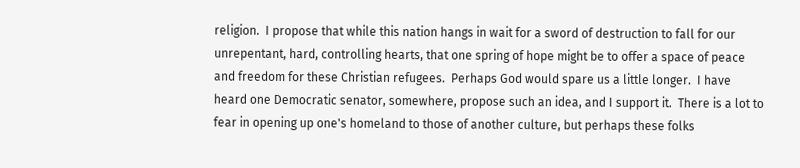religion.  I propose that while this nation hangs in wait for a sword of destruction to fall for our unrepentant, hard, controlling hearts, that one spring of hope might be to offer a space of peace and freedom for these Christian refugees.  Perhaps God would spare us a little longer.  I have heard one Democratic senator, somewhere, propose such an idea, and I support it.  There is a lot to fear in opening up one's homeland to those of another culture, but perhaps these folks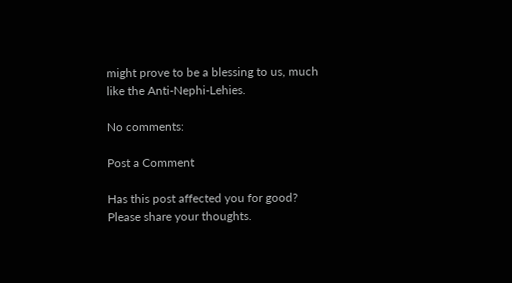might prove to be a blessing to us, much like the Anti-Nephi-Lehies.

No comments:

Post a Comment

Has this post affected you for good? Please share your thoughts.